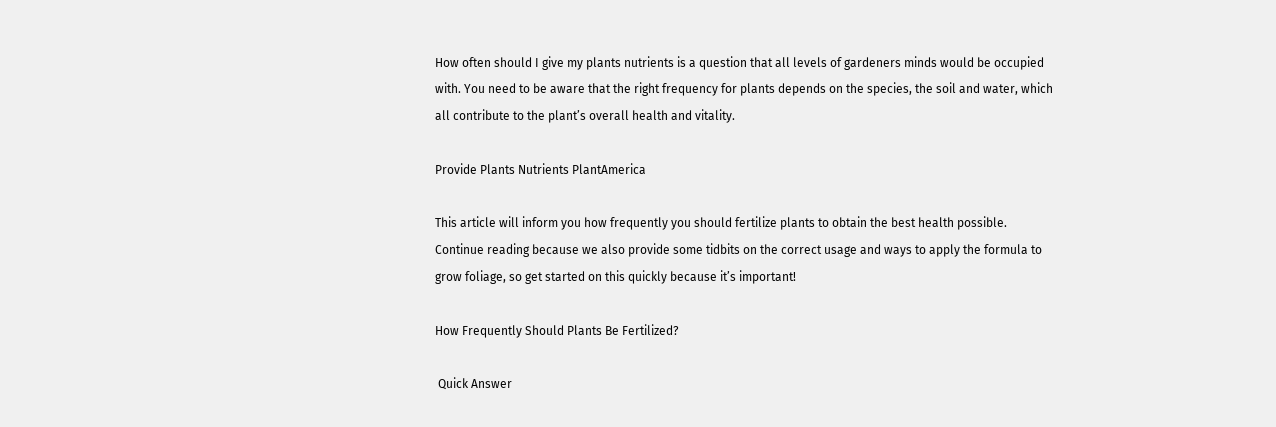How often should I give my plants nutrients is a question that all levels of gardeners minds would be occupied with. You need to be aware that the right frequency for plants depends on the species, the soil and water, which all contribute to the plant’s overall health and vitality.

Provide Plants Nutrients PlantAmerica

This article will inform you how frequently you should fertilize plants to obtain the best health possible. Continue reading because we also provide some tidbits on the correct usage and ways to apply the formula to grow foliage, so get started on this quickly because it’s important!

How Frequently Should Plants Be Fertilized?

 Quick Answer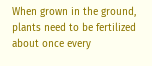When grown in the ground, plants need to be fertilized about once every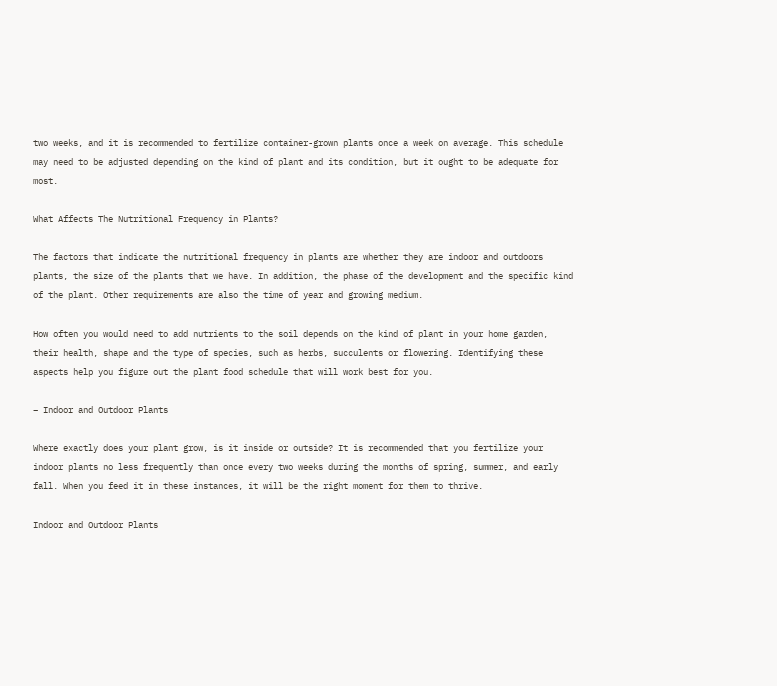two weeks, and it is recommended to fertilize container-grown plants once a week on average. This schedule may need to be adjusted depending on the kind of plant and its condition, but it ought to be adequate for most.

What Affects The Nutritional Frequency in Plants?

The factors that indicate the nutritional frequency in plants are whether they are indoor and outdoors plants, the size of the plants that we have. In addition, the phase of the development and the specific kind of the plant. Other requirements are also the time of year and growing medium.

How often you would need to add nutrients to the soil depends on the kind of plant in your home garden, their health, shape and the type of species, such as herbs, succulents or flowering. Identifying these aspects help you figure out the plant food schedule that will work best for you.

– Indoor and Outdoor Plants

Where exactly does your plant grow, is it inside or outside? It is recommended that you fertilize your indoor plants no less frequently than once every two weeks during the months of spring, summer, and early fall. When you feed it in these instances, it will be the right moment for them to thrive.

Indoor and Outdoor Plants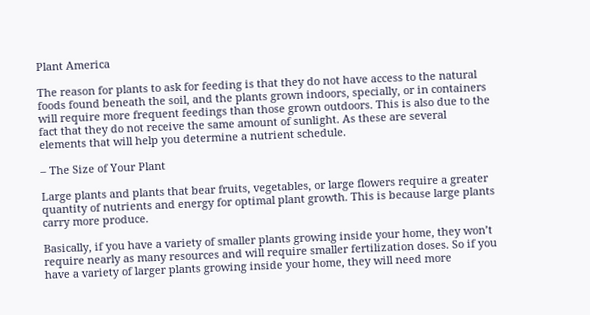Plant America

The reason for plants to ask for feeding is that they do not have access to the natural foods found beneath the soil, and the plants grown indoors, specially, or in containers will require more frequent feedings than those grown outdoors. This is also due to the fact that they do not receive the same amount of sunlight. As these are several elements that will help you determine a nutrient schedule.

– The Size of Your Plant

Large plants and plants that bear fruits, vegetables, or large flowers require a greater quantity of nutrients and energy for optimal plant growth. This is because large plants carry more produce.

Basically, if you have a variety of smaller plants growing inside your home, they won’t require nearly as many resources and will require smaller fertilization doses. So if you have a variety of larger plants growing inside your home, they will need more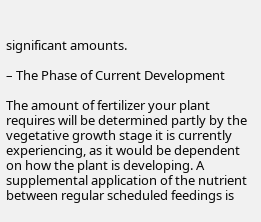significant amounts.

– The Phase of Current Development

The amount of fertilizer your plant requires will be determined partly by the vegetative growth stage it is currently experiencing, as it would be dependent on how the plant is developing. A supplemental application of the nutrient between regular scheduled feedings is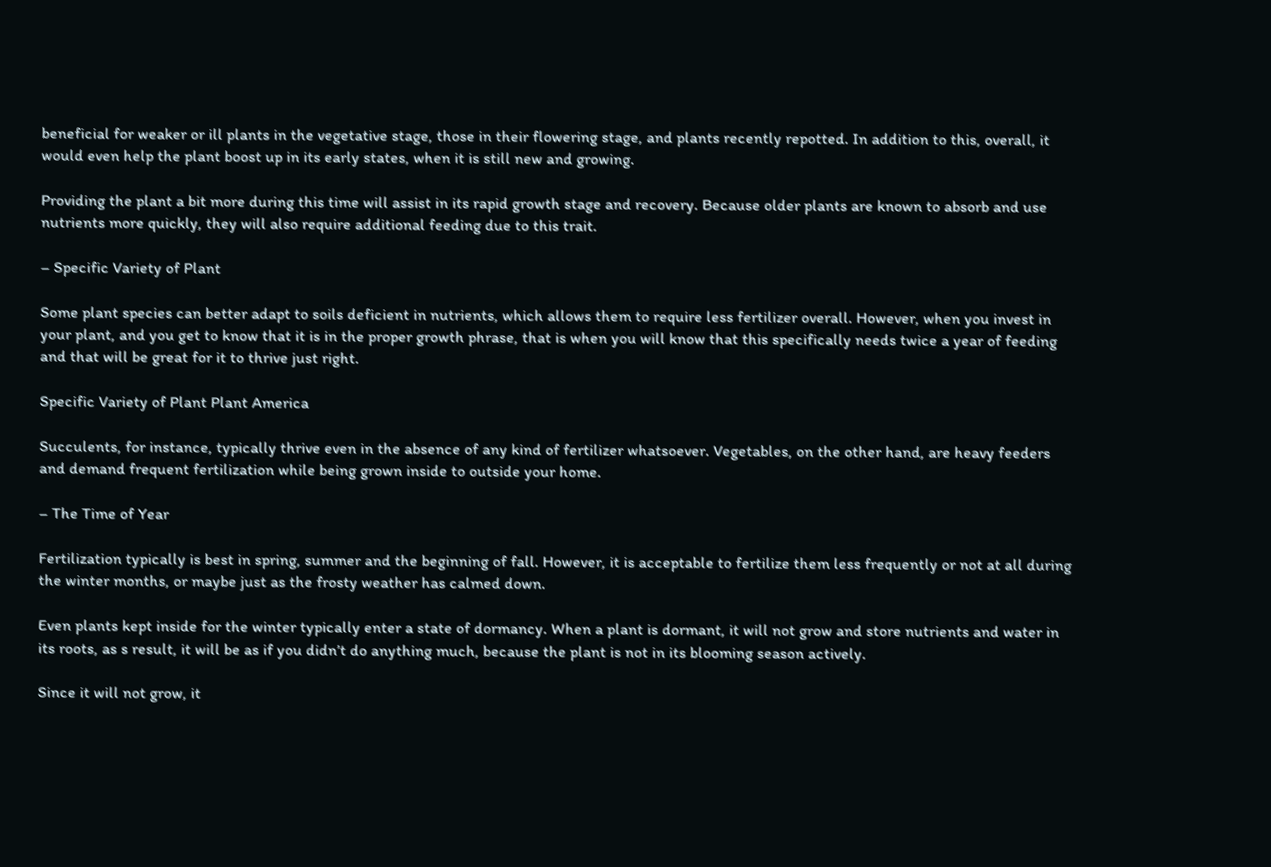beneficial for weaker or ill plants in the vegetative stage, those in their flowering stage, and plants recently repotted. In addition to this, overall, it would even help the plant boost up in its early states, when it is still new and growing.

Providing the plant a bit more during this time will assist in its rapid growth stage and recovery. Because older plants are known to absorb and use nutrients more quickly, they will also require additional feeding due to this trait.

– Specific Variety of Plant

Some plant species can better adapt to soils deficient in nutrients, which allows them to require less fertilizer overall. However, when you invest in your plant, and you get to know that it is in the proper growth phrase, that is when you will know that this specifically needs twice a year of feeding and that will be great for it to thrive just right.

Specific Variety of Plant Plant America

Succulents, for instance, typically thrive even in the absence of any kind of fertilizer whatsoever. Vegetables, on the other hand, are heavy feeders and demand frequent fertilization while being grown inside to outside your home.

– The Time of Year

Fertilization typically is best in spring, summer and the beginning of fall. However, it is acceptable to fertilize them less frequently or not at all during the winter months, or maybe just as the frosty weather has calmed down.

Even plants kept inside for the winter typically enter a state of dormancy. When a plant is dormant, it will not grow and store nutrients and water in its roots, as s result, it will be as if you didn’t do anything much, because the plant is not in its blooming season actively.

Since it will not grow, it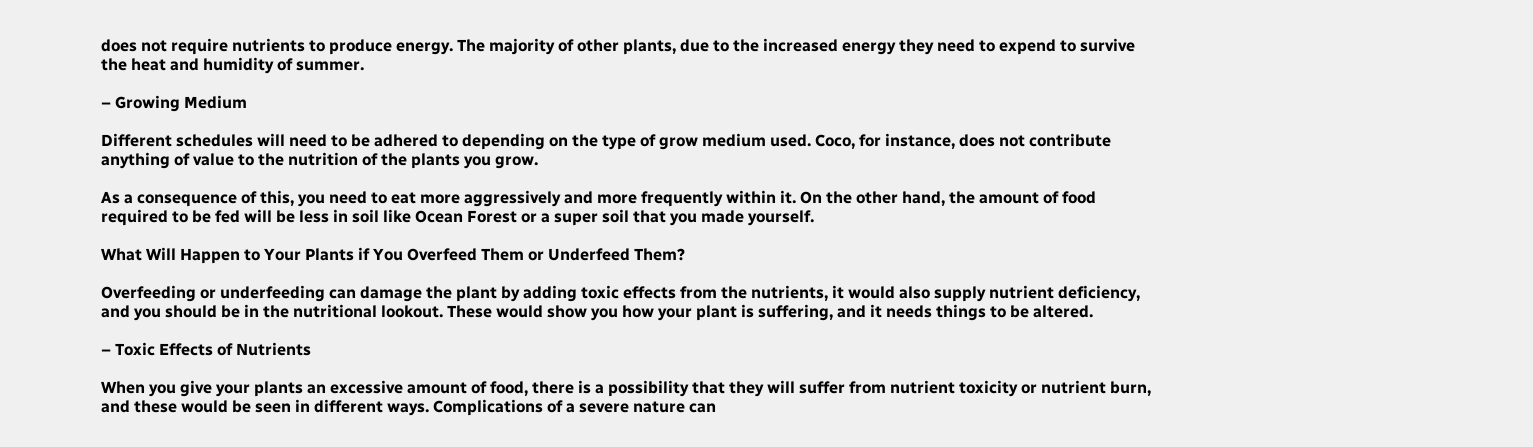does not require nutrients to produce energy. The majority of other plants, due to the increased energy they need to expend to survive the heat and humidity of summer.

– Growing Medium

Different schedules will need to be adhered to depending on the type of grow medium used. Coco, for instance, does not contribute anything of value to the nutrition of the plants you grow.

As a consequence of this, you need to eat more aggressively and more frequently within it. On the other hand, the amount of food required to be fed will be less in soil like Ocean Forest or a super soil that you made yourself.

What Will Happen to Your Plants if You Overfeed Them or Underfeed Them?

Overfeeding or underfeeding can damage the plant by adding toxic effects from the nutrients, it would also supply nutrient deficiency, and you should be in the nutritional lookout. These would show you how your plant is suffering, and it needs things to be altered.

– Toxic Effects of Nutrients

When you give your plants an excessive amount of food, there is a possibility that they will suffer from nutrient toxicity or nutrient burn, and these would be seen in different ways. Complications of a severe nature can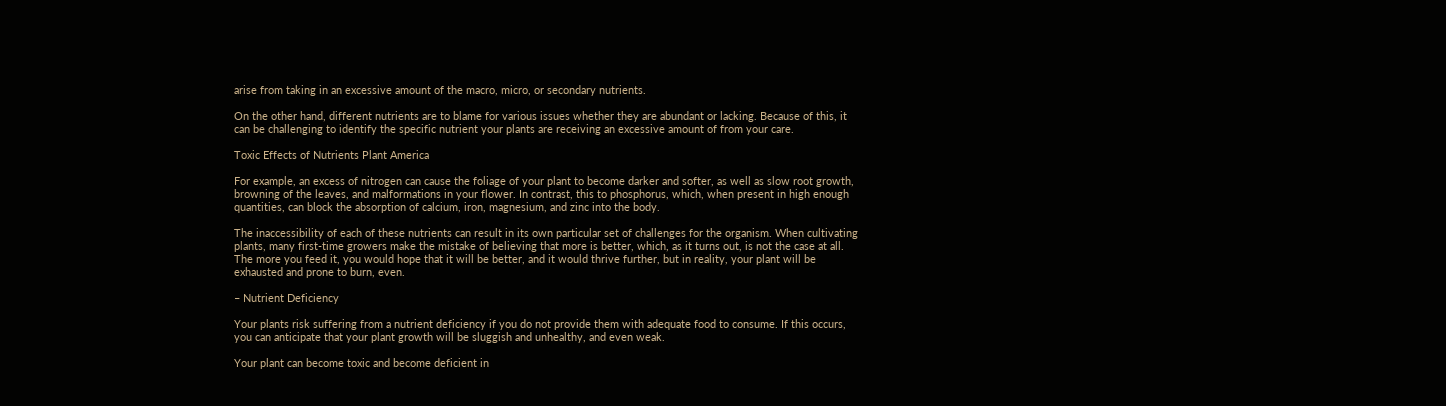arise from taking in an excessive amount of the macro, micro, or secondary nutrients.

On the other hand, different nutrients are to blame for various issues whether they are abundant or lacking. Because of this, it can be challenging to identify the specific nutrient your plants are receiving an excessive amount of from your care.

Toxic Effects of Nutrients Plant America

For example, an excess of nitrogen can cause the foliage of your plant to become darker and softer, as well as slow root growth, browning of the leaves, and malformations in your flower. In contrast, this to phosphorus, which, when present in high enough quantities, can block the absorption of calcium, iron, magnesium, and zinc into the body.

The inaccessibility of each of these nutrients can result in its own particular set of challenges for the organism. When cultivating plants, many first-time growers make the mistake of believing that more is better, which, as it turns out, is not the case at all. The more you feed it, you would hope that it will be better, and it would thrive further, but in reality, your plant will be exhausted and prone to burn, even.

– Nutrient Deficiency

Your plants risk suffering from a nutrient deficiency if you do not provide them with adequate food to consume. If this occurs, you can anticipate that your plant growth will be sluggish and unhealthy, and even weak.

Your plant can become toxic and become deficient in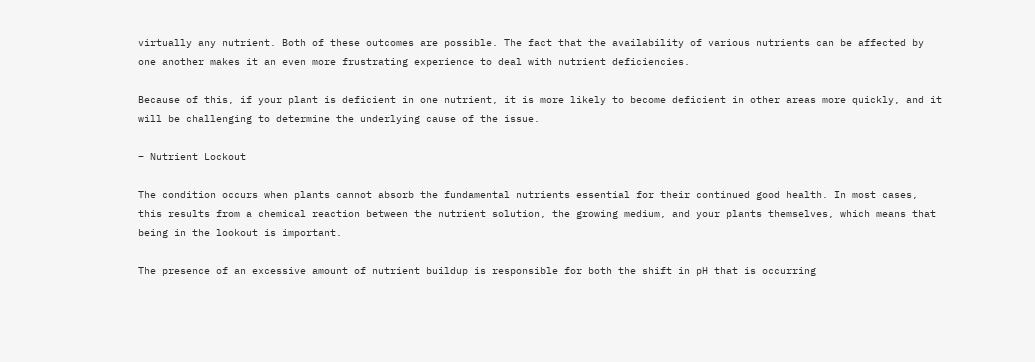virtually any nutrient. Both of these outcomes are possible. The fact that the availability of various nutrients can be affected by one another makes it an even more frustrating experience to deal with nutrient deficiencies.

Because of this, if your plant is deficient in one nutrient, it is more likely to become deficient in other areas more quickly, and it will be challenging to determine the underlying cause of the issue.

– Nutrient Lockout

The condition occurs when plants cannot absorb the fundamental nutrients essential for their continued good health. In most cases, this results from a chemical reaction between the nutrient solution, the growing medium, and your plants themselves, which means that being in the lookout is important.

The presence of an excessive amount of nutrient buildup is responsible for both the shift in pH that is occurring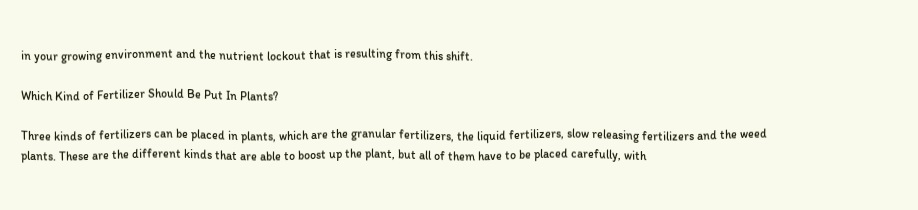in your growing environment and the nutrient lockout that is resulting from this shift.

Which Kind of Fertilizer Should Be Put In Plants?

Three kinds of fertilizers can be placed in plants, which are the granular fertilizers, the liquid fertilizers, slow releasing fertilizers and the weed plants. These are the different kinds that are able to boost up the plant, but all of them have to be placed carefully, with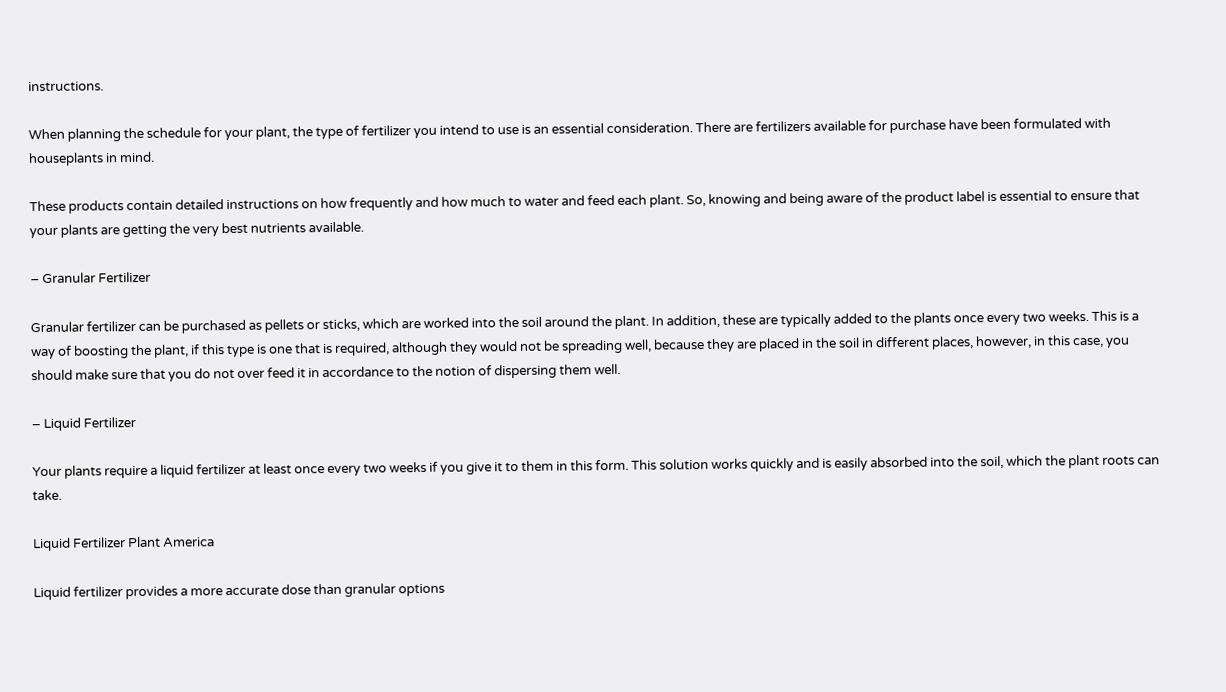instructions.

When planning the schedule for your plant, the type of fertilizer you intend to use is an essential consideration. There are fertilizers available for purchase have been formulated with houseplants in mind.

These products contain detailed instructions on how frequently and how much to water and feed each plant. So, knowing and being aware of the product label is essential to ensure that your plants are getting the very best nutrients available.

– Granular Fertilizer

Granular fertilizer can be purchased as pellets or sticks, which are worked into the soil around the plant. In addition, these are typically added to the plants once every two weeks. This is a way of boosting the plant, if this type is one that is required, although they would not be spreading well, because they are placed in the soil in different places, however, in this case, you should make sure that you do not over feed it in accordance to the notion of dispersing them well.

– Liquid Fertilizer

Your plants require a liquid fertilizer at least once every two weeks if you give it to them in this form. This solution works quickly and is easily absorbed into the soil, which the plant roots can take.

Liquid Fertilizer Plant America

Liquid fertilizer provides a more accurate dose than granular options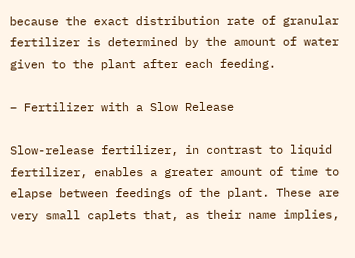because the exact distribution rate of granular fertilizer is determined by the amount of water given to the plant after each feeding.

– Fertilizer with a Slow Release

Slow-release fertilizer, in contrast to liquid fertilizer, enables a greater amount of time to elapse between feedings of the plant. These are very small caplets that, as their name implies,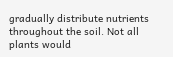gradually distribute nutrients throughout the soil. Not all plants would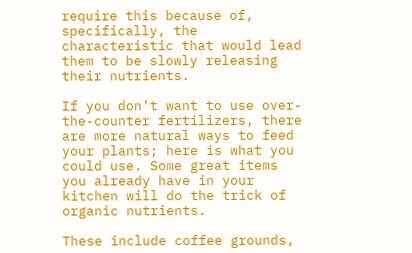require this because of, specifically, the characteristic that would lead them to be slowly releasing their nutrients.

If you don’t want to use over-the-counter fertilizers, there are more natural ways to feed your plants; here is what you could use. Some great items you already have in your kitchen will do the trick of organic nutrients.

These include coffee grounds,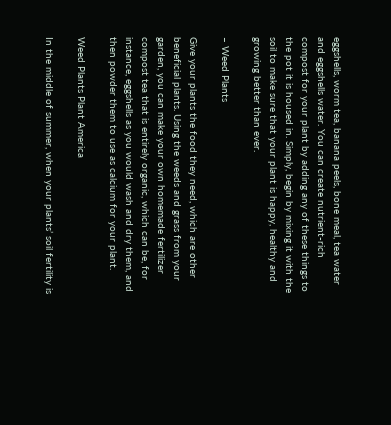eggshells, worm tea, banana peels, bone meal, tea water and eggshells water. You can create nutrient-rich compost for your plant by adding any of these things to the pot it is housed in. Simply, begin by mixing it with the soil to make sure that your plant is happy, healthy and growing better than ever.

– Weed Plants

Give your plants the food they need, which are other beneficial plants. Using the weeds and grass from your garden, you can make your own homemade fertilizer compost tea that is entirely organic, which can be, for instance, eggshells as you would wash and dry them, and then powder them to use as calcium for your plant.

Weed Plants Plant America

In the middle of summer, when your plants’ soil fertility is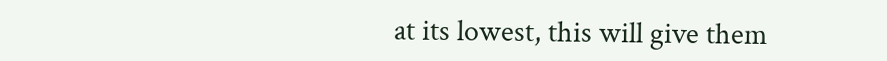at its lowest, this will give them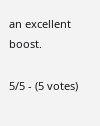an excellent boost.

5/5 - (5 votes)